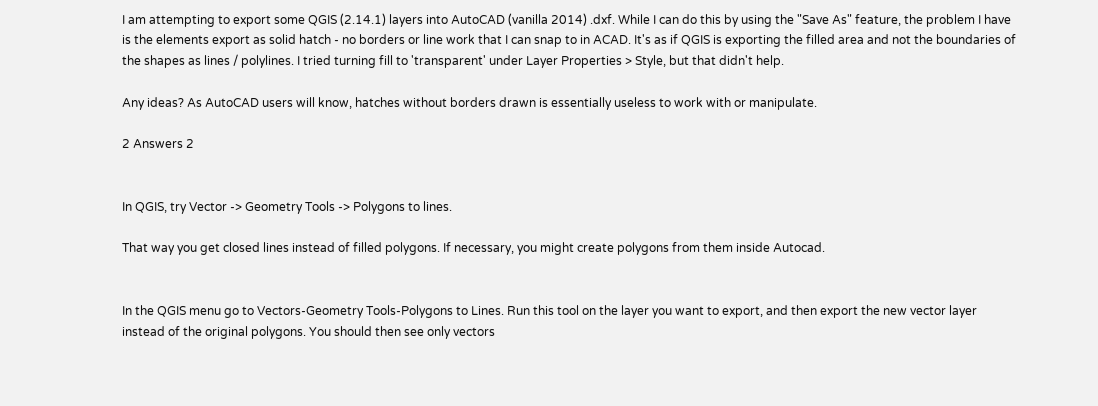I am attempting to export some QGIS (2.14.1) layers into AutoCAD (vanilla 2014) .dxf. While I can do this by using the "Save As" feature, the problem I have is the elements export as solid hatch - no borders or line work that I can snap to in ACAD. It's as if QGIS is exporting the filled area and not the boundaries of the shapes as lines / polylines. I tried turning fill to 'transparent' under Layer Properties > Style, but that didn't help.

Any ideas? As AutoCAD users will know, hatches without borders drawn is essentially useless to work with or manipulate.

2 Answers 2


In QGIS, try Vector -> Geometry Tools -> Polygons to lines.

That way you get closed lines instead of filled polygons. If necessary, you might create polygons from them inside Autocad.


In the QGIS menu go to Vectors-Geometry Tools-Polygons to Lines. Run this tool on the layer you want to export, and then export the new vector layer instead of the original polygons. You should then see only vectors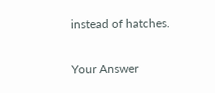instead of hatches.

Your Answer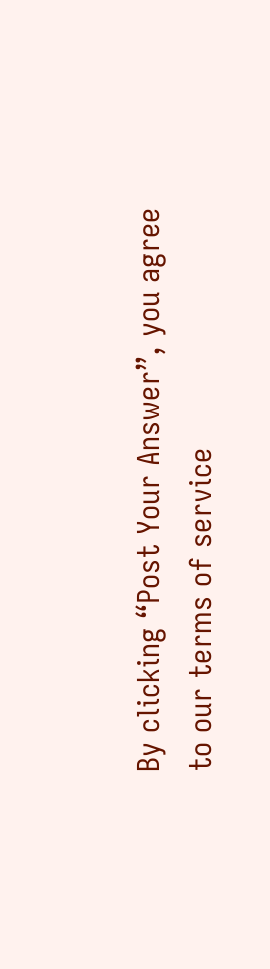By clicking “Post Your Answer”, you agree to our terms of service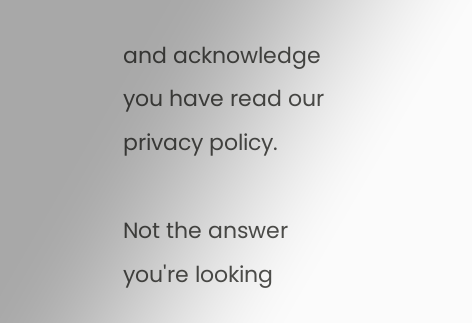and acknowledge you have read our privacy policy.

Not the answer you're looking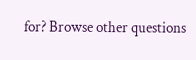for? Browse other questions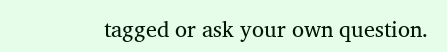tagged or ask your own question.